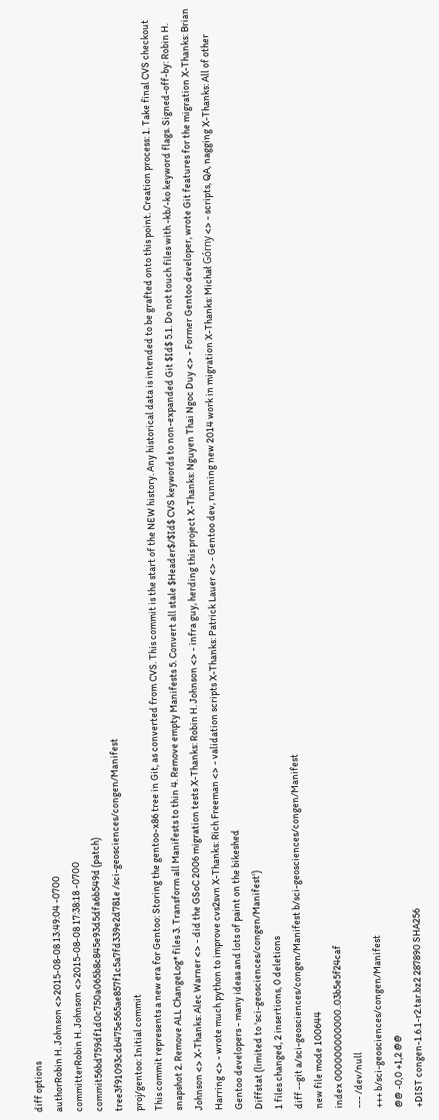diff options
authorRobin H. Johnson <>2015-08-08 13:49:04 -0700
committerRobin H. Johnson <>2015-08-08 17:38:18 -0700
commit56bd759df1d0c750a065b8c845e93d5dfa6b549d (patch)
tree3f91093cdb475e565ae857f1c5a7fd339e2d781e /sci-geosciences/congen/Manifest
proj/gentoo: Initial commit
This commit represents a new era for Gentoo: Storing the gentoo-x86 tree in Git, as converted from CVS. This commit is the start of the NEW history. Any historical data is intended to be grafted onto this point. Creation process: 1. Take final CVS checkout snapshot 2. Remove ALL ChangeLog* files 3. Transform all Manifests to thin 4. Remove empty Manifests 5. Convert all stale $Header$/$Id$ CVS keywords to non-expanded Git $Id$ 5.1. Do not touch files with -kb/-ko keyword flags. Signed-off-by: Robin H. Johnson <> X-Thanks: Alec Warner <> - did the GSoC 2006 migration tests X-Thanks: Robin H. Johnson <> - infra guy, herding this project X-Thanks: Nguyen Thai Ngoc Duy <> - Former Gentoo developer, wrote Git features for the migration X-Thanks: Brian Harring <> - wrote much python to improve cvs2svn X-Thanks: Rich Freeman <> - validation scripts X-Thanks: Patrick Lauer <> - Gentoo dev, running new 2014 work in migration X-Thanks: Michał Górny <> - scripts, QA, nagging X-Thanks: All of other Gentoo developers - many ideas and lots of paint on the bikeshed
Diffstat (limited to 'sci-geosciences/congen/Manifest')
1 files changed, 2 insertions, 0 deletions
diff --git a/sci-geosciences/congen/Manifest b/sci-geosciences/congen/Manifest
new file mode 100644
index 000000000000..03b5e5f24caf
--- /dev/null
+++ b/sci-geosciences/congen/Manifest
@@ -0,0 +1,2 @@
+DIST congen-1.6.1-r2.tar.bz2 287890 SHA256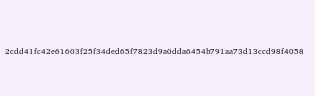2cdd41fc42e61603f25f34ded65f7823d9a0dda6454b791aa73d13ccd98f4058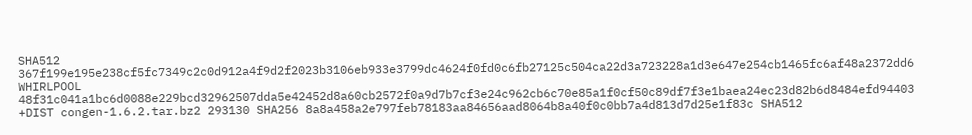SHA512 367f199e195e238cf5fc7349c2c0d912a4f9d2f2023b3106eb933e3799dc4624f0fd0c6fb27125c504ca22d3a723228a1d3e647e254cb1465fc6af48a2372dd6 WHIRLPOOL 48f31c041a1bc6d0088e229bcd32962507dda5e42452d8a60cb2572f0a9d7b7cf3e24c962cb6c70e85a1f0cf50c89df7f3e1baea24ec23d82b6d8484efd94403
+DIST congen-1.6.2.tar.bz2 293130 SHA256 8a8a458a2e797feb78183aa84656aad8064b8a40f0c0bb7a4d813d7d25e1f83c SHA512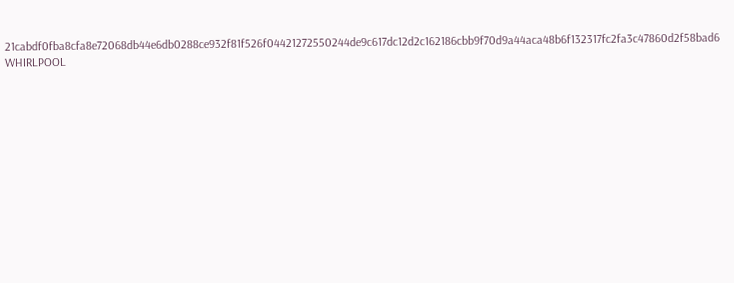21cabdf0fba8cfa8e72068db44e6db0288ce932f81f526f04421272550244de9c617dc12d2c162186cbb9f70d9a44aca48b6f132317fc2fa3c47860d2f58bad6 WHIRLPOOL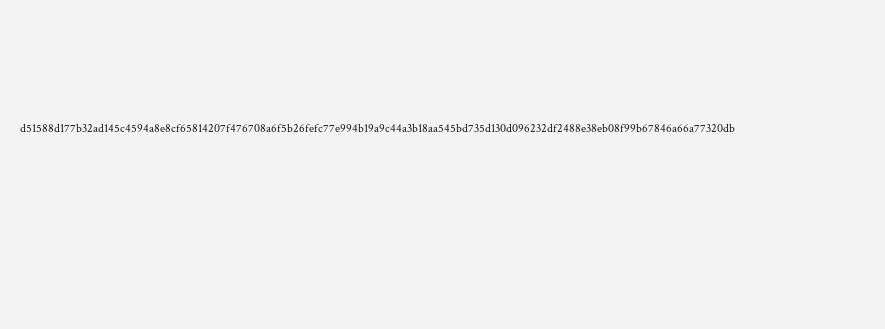d51588d177b32ad145c4594a8e8cf65814207f476708a6f5b26fefc77e994b19a9c44a3b18aa545bd735d130d096232df2488e38eb08f99b67846a66a77320db